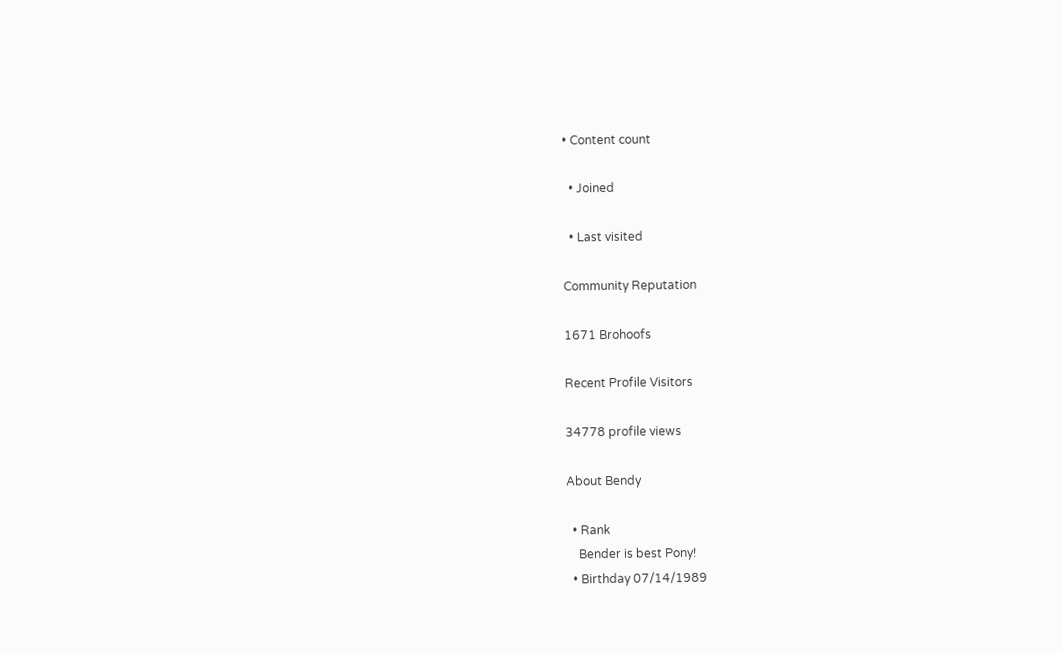• Content count

  • Joined

  • Last visited

Community Reputation

1671 Brohoofs

Recent Profile Visitors

34778 profile views

About Bendy

  • Rank
    Bender is best Pony!
  • Birthday 07/14/1989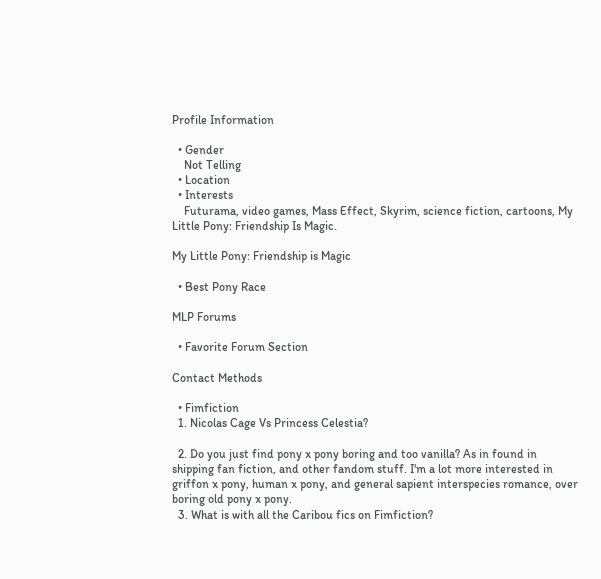Profile Information

  • Gender
    Not Telling
  • Location
  • Interests
    Futurama, video games, Mass Effect, Skyrim, science fiction, cartoons, My Little Pony: Friendship Is Magic.

My Little Pony: Friendship is Magic

  • Best Pony Race

MLP Forums

  • Favorite Forum Section

Contact Methods

  • Fimfiction
  1. Nicolas Cage Vs Princess Celestia?

  2. Do you just find pony x pony boring and too vanilla? As in found in shipping fan fiction, and other fandom stuff. I'm a lot more interested in griffon x pony, human x pony, and general sapient interspecies romance, over boring old pony x pony.
  3. What is with all the Caribou fics on Fimfiction?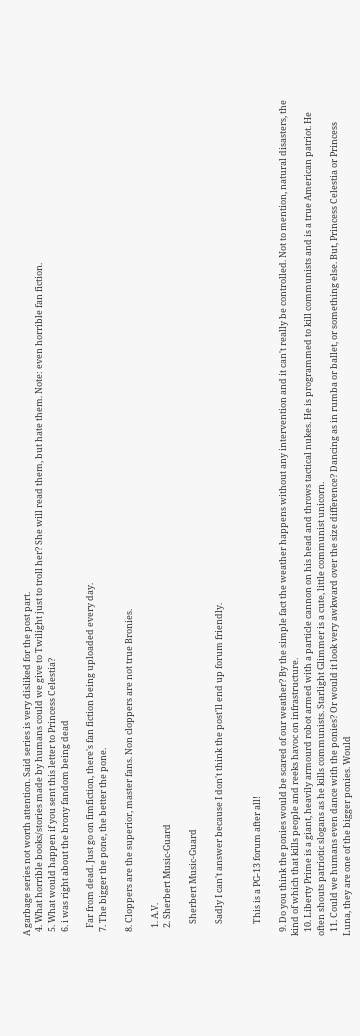A garbage series not worth attention. Said series is very disliked for the post part.
  4. What horrible books/stories made by humans could we give to Twilight just to troll her? She will read them, but hate them. Note: even horrible fan fiction.
  5. What would happen if you sent this letter to Princess Celestia?
  6. i was right about the brony fandom being dead

    Far from dead. Just go on fimfiction, there's fan fiction being uploaded every day.
  7. The bigger the pone, the better the pone.

  8. Cloppers are the superior, master fans. Non cloppers are not true Bronies.

    1. A.V.
    2. Sherbert Music-Guard

      Sherbert Music-Guard

      Sadly I can't answer because I don't think the post'll end up forum friendly.


      This is a PG-13 forum after all!

  9. Do you think the ponies would be scared of our weather? By the simple fact the weather happens without any intervention and it can't really be controlled. Not to mention, natural disasters, the kind of which that kills people and reeks havoc on infrastructure.
  10. Liberty Prime is a giant, heavily armourd robot armed with a particle cannon on his head and throws tactical nukes. He is programmed to kill communists and is a true American patriot. He often shouts patriotic slogans as he kills communists. Starlight Glimmer is a cute, little communist unicorn.
  11. Could we humans even dance with the ponies? Or would it look very awkward over the size difference? Dancing as in rumba or ballet, or something else. But, Princess Celestia or Princess Luna, they are one of the bigger ponies. Would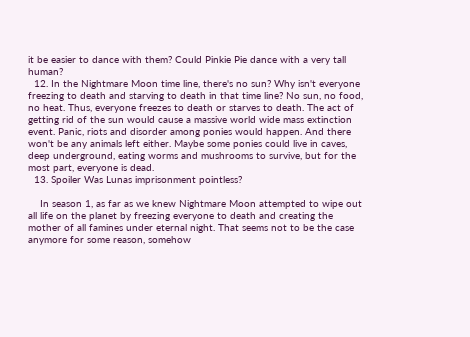it be easier to dance with them? Could Pinkie Pie dance with a very tall human?
  12. In the Nightmare Moon time line, there's no sun? Why isn't everyone freezing to death and starving to death in that time line? No sun, no food, no heat. Thus, everyone freezes to death or starves to death. The act of getting rid of the sun would cause a massive world wide mass extinction event. Panic, riots and disorder among ponies would happen. And there won't be any animals left either. Maybe some ponies could live in caves, deep underground, eating worms and mushrooms to survive, but for the most part, everyone is dead.
  13. Spoiler Was Lunas imprisonment pointless?

    In season 1, as far as we knew Nightmare Moon attempted to wipe out all life on the planet by freezing everyone to death and creating the mother of all famines under eternal night. That seems not to be the case anymore for some reason, somehow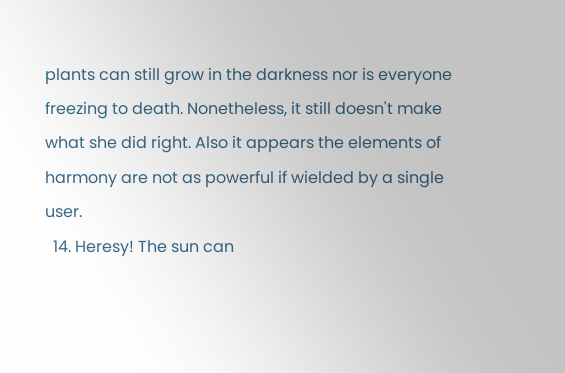plants can still grow in the darkness nor is everyone freezing to death. Nonetheless, it still doesn't make what she did right. Also it appears the elements of harmony are not as powerful if wielded by a single user.
  14. Heresy! The sun can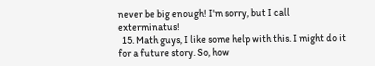never be big enough! I'm sorry, but I call exterminatus!
  15. Math guys, I like some help with this. I might do it for a future story. So, how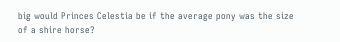big would Princes Celestia be if the average pony was the size of a shire horse?